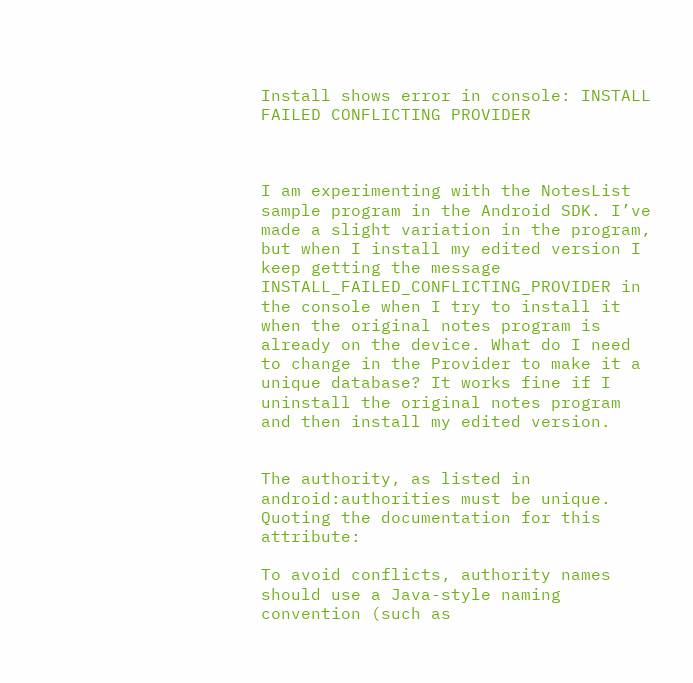Install shows error in console: INSTALL FAILED CONFLICTING PROVIDER



I am experimenting with the NotesList sample program in the Android SDK. I’ve made a slight variation in the program, but when I install my edited version I keep getting the message INSTALL_FAILED_CONFLICTING_PROVIDER in the console when I try to install it when the original notes program is already on the device. What do I need to change in the Provider to make it a unique database? It works fine if I uninstall the original notes program and then install my edited version.


The authority, as listed in android:authorities must be unique. Quoting the documentation for this attribute:

To avoid conflicts, authority names should use a Java-style naming convention (such as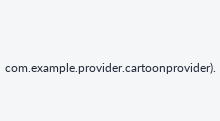com.example.provider.cartoonprovider).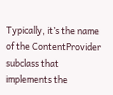Typically, it’s the name of the ContentProvider subclass that implements the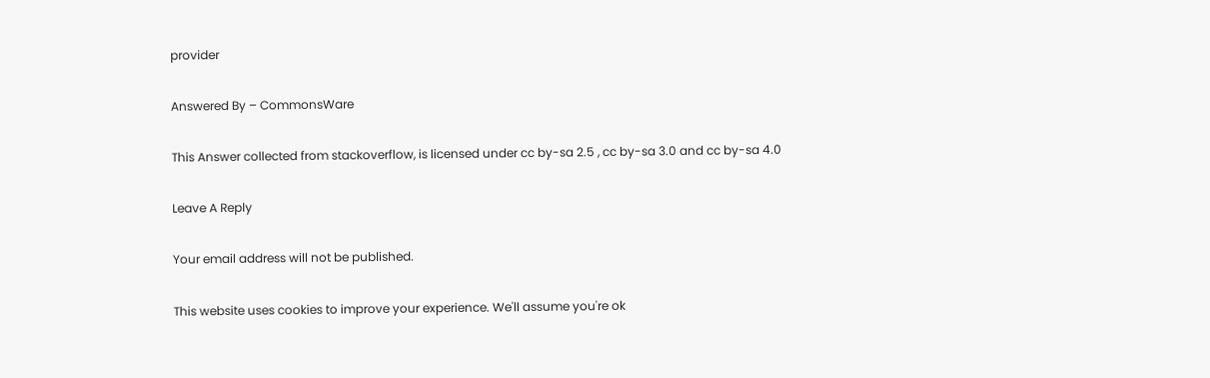provider

Answered By – CommonsWare

This Answer collected from stackoverflow, is licensed under cc by-sa 2.5 , cc by-sa 3.0 and cc by-sa 4.0

Leave A Reply

Your email address will not be published.

This website uses cookies to improve your experience. We'll assume you're ok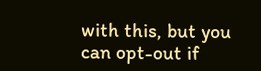with this, but you can opt-out if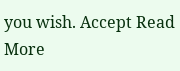you wish. Accept Read More